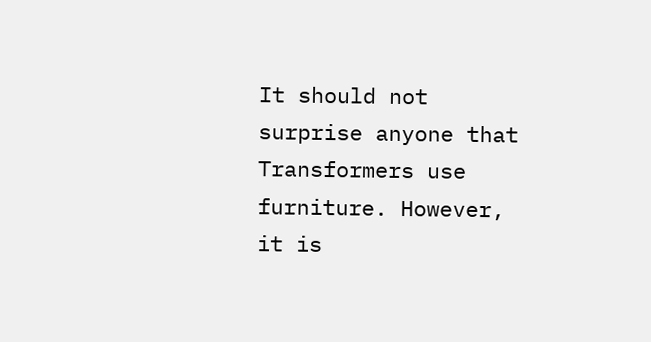It should not surprise anyone that Transformers use furniture. However, it is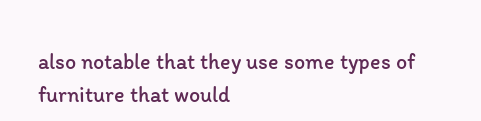also notable that they use some types of furniture that would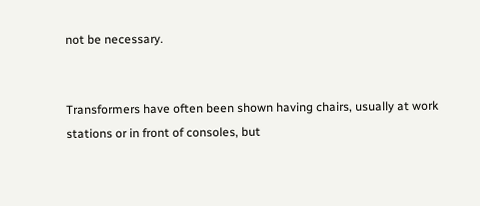not be necessary.


Transformers have often been shown having chairs, usually at work stations or in front of consoles, but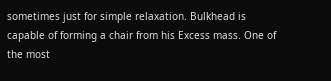sometimes just for simple relaxation. Bulkhead is capable of forming a chair from his Excess mass. One of the most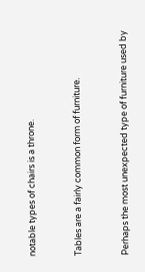notable types of chairs is a throne.


Tables are a fairly common form of furniture.


Perhaps the most unexpected type of furniture used by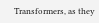Transformers, as they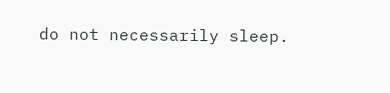do not necessarily sleep.